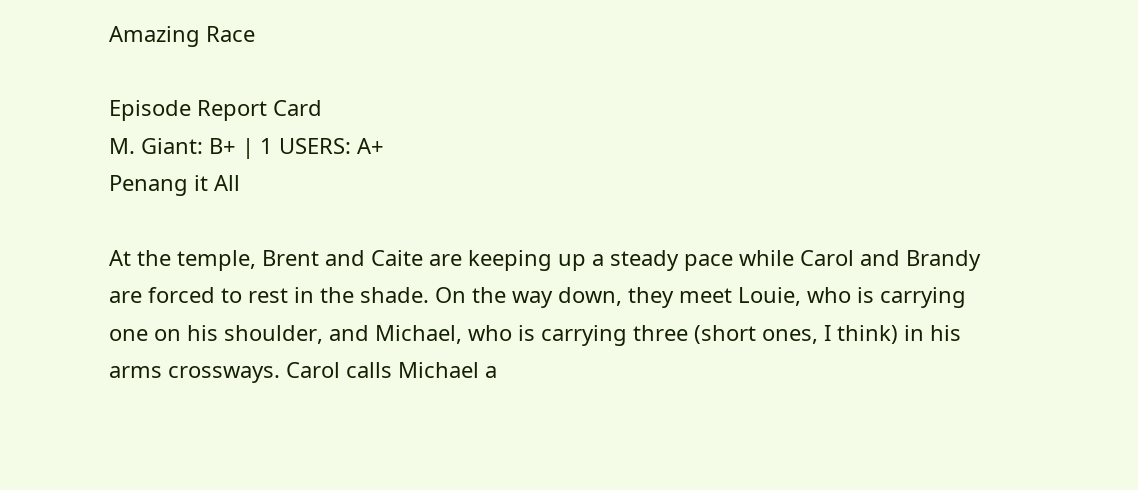Amazing Race

Episode Report Card
M. Giant: B+ | 1 USERS: A+
Penang it All

At the temple, Brent and Caite are keeping up a steady pace while Carol and Brandy are forced to rest in the shade. On the way down, they meet Louie, who is carrying one on his shoulder, and Michael, who is carrying three (short ones, I think) in his arms crossways. Carol calls Michael a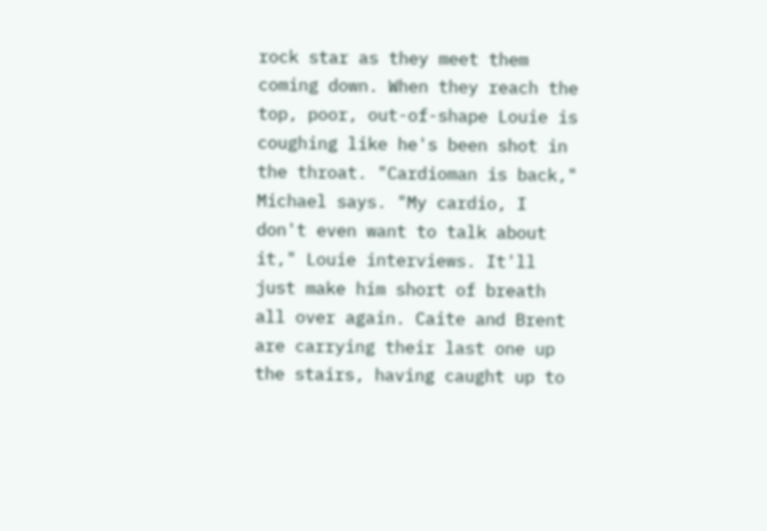rock star as they meet them coming down. When they reach the top, poor, out-of-shape Louie is coughing like he's been shot in the throat. "Cardioman is back," Michael says. "My cardio, I don't even want to talk about it," Louie interviews. It'll just make him short of breath all over again. Caite and Brent are carrying their last one up the stairs, having caught up to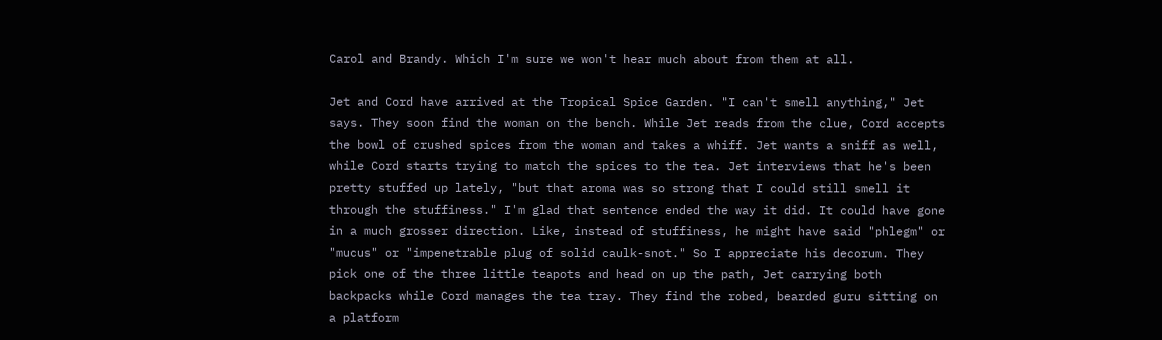Carol and Brandy. Which I'm sure we won't hear much about from them at all.

Jet and Cord have arrived at the Tropical Spice Garden. "I can't smell anything," Jet says. They soon find the woman on the bench. While Jet reads from the clue, Cord accepts the bowl of crushed spices from the woman and takes a whiff. Jet wants a sniff as well, while Cord starts trying to match the spices to the tea. Jet interviews that he's been pretty stuffed up lately, "but that aroma was so strong that I could still smell it through the stuffiness." I'm glad that sentence ended the way it did. It could have gone in a much grosser direction. Like, instead of stuffiness, he might have said "phlegm" or "mucus" or "impenetrable plug of solid caulk-snot." So I appreciate his decorum. They pick one of the three little teapots and head on up the path, Jet carrying both backpacks while Cord manages the tea tray. They find the robed, bearded guru sitting on a platform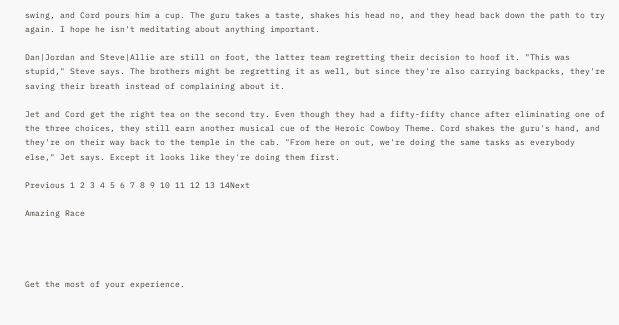swing, and Cord pours him a cup. The guru takes a taste, shakes his head no, and they head back down the path to try again. I hope he isn't meditating about anything important.

Dan|Jordan and Steve|Allie are still on foot, the latter team regretting their decision to hoof it. "This was stupid," Steve says. The brothers might be regretting it as well, but since they're also carrying backpacks, they're saving their breath instead of complaining about it.

Jet and Cord get the right tea on the second try. Even though they had a fifty-fifty chance after eliminating one of the three choices, they still earn another musical cue of the Heroic Cowboy Theme. Cord shakes the guru's hand, and they're on their way back to the temple in the cab. "From here on out, we're doing the same tasks as everybody else," Jet says. Except it looks like they're doing them first.

Previous 1 2 3 4 5 6 7 8 9 10 11 12 13 14Next

Amazing Race




Get the most of your experience.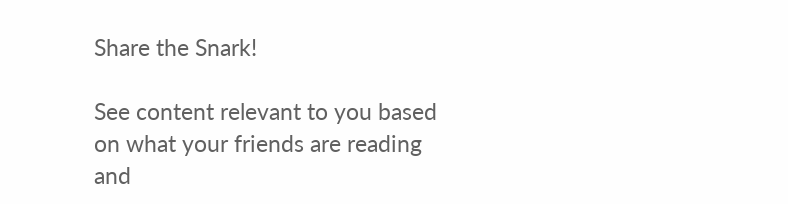Share the Snark!

See content relevant to you based on what your friends are reading and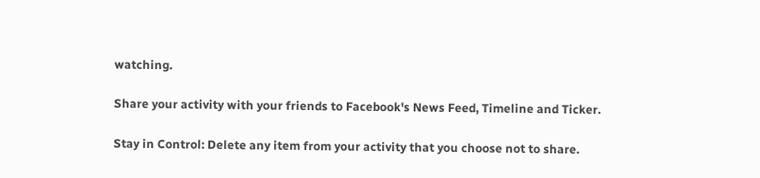watching.

Share your activity with your friends to Facebook's News Feed, Timeline and Ticker.

Stay in Control: Delete any item from your activity that you choose not to share.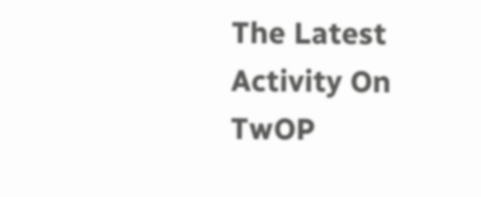The Latest Activity On TwOP